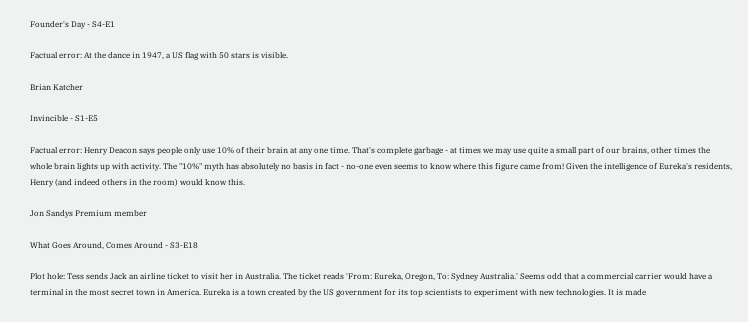Founder's Day - S4-E1

Factual error: At the dance in 1947, a US flag with 50 stars is visible.

Brian Katcher

Invincible - S1-E5

Factual error: Henry Deacon says people only use 10% of their brain at any one time. That's complete garbage - at times we may use quite a small part of our brains, other times the whole brain lights up with activity. The "10%" myth has absolutely no basis in fact - no-one even seems to know where this figure came from! Given the intelligence of Eureka's residents, Henry (and indeed others in the room) would know this.

Jon Sandys Premium member

What Goes Around, Comes Around - S3-E18

Plot hole: Tess sends Jack an airline ticket to visit her in Australia. The ticket reads 'From: Eureka, Oregon, To: Sydney Australia.' Seems odd that a commercial carrier would have a terminal in the most secret town in America. Eureka is a town created by the US government for its top scientists to experiment with new technologies. It is made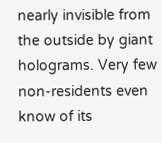nearly invisible from the outside by giant holograms. Very few non-residents even know of its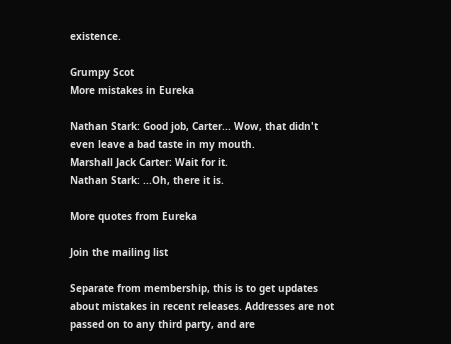existence.

Grumpy Scot
More mistakes in Eureka

Nathan Stark: Good job, Carter... Wow, that didn't even leave a bad taste in my mouth.
Marshall Jack Carter: Wait for it.
Nathan Stark: ...Oh, there it is.

More quotes from Eureka

Join the mailing list

Separate from membership, this is to get updates about mistakes in recent releases. Addresses are not passed on to any third party, and are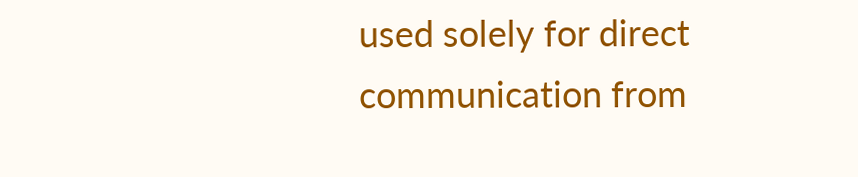used solely for direct communication from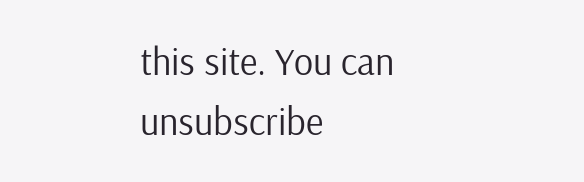this site. You can unsubscribe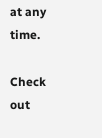at any time.

Check out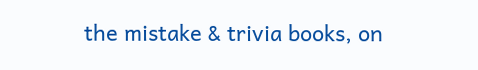the mistake & trivia books, on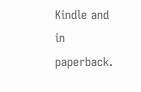Kindle and in paperback.